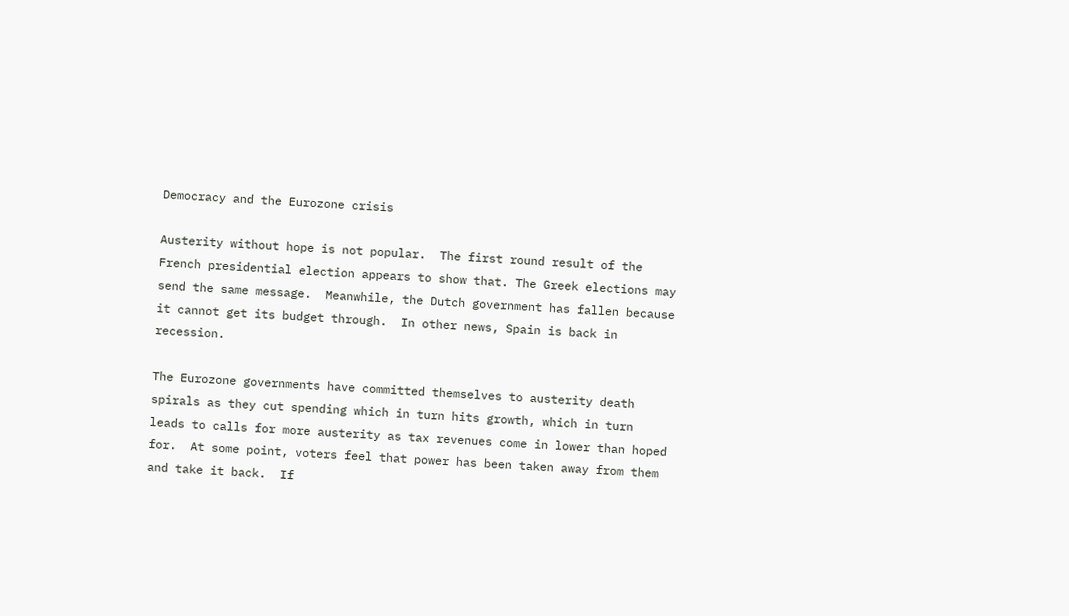Democracy and the Eurozone crisis

Austerity without hope is not popular.  The first round result of the French presidential election appears to show that. The Greek elections may send the same message.  Meanwhile, the Dutch government has fallen because it cannot get its budget through.  In other news, Spain is back in recession.

The Eurozone governments have committed themselves to austerity death spirals as they cut spending which in turn hits growth, which in turn leads to calls for more austerity as tax revenues come in lower than hoped for.  At some point, voters feel that power has been taken away from them and take it back.  If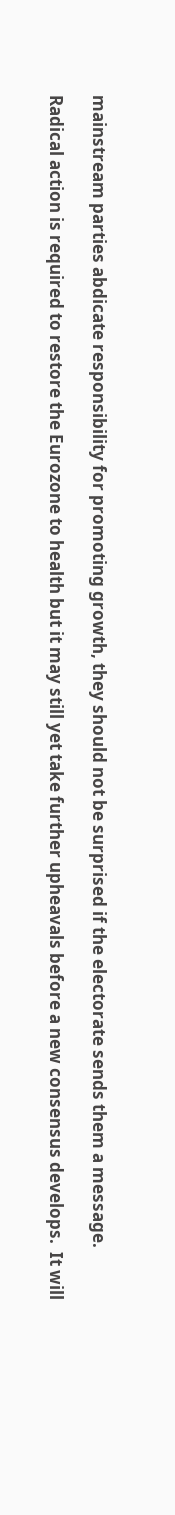mainstream parties abdicate responsibility for promoting growth, they should not be surprised if the electorate sends them a message.

Radical action is required to restore the Eurozone to health but it may still yet take further upheavals before a new consensus develops.  It will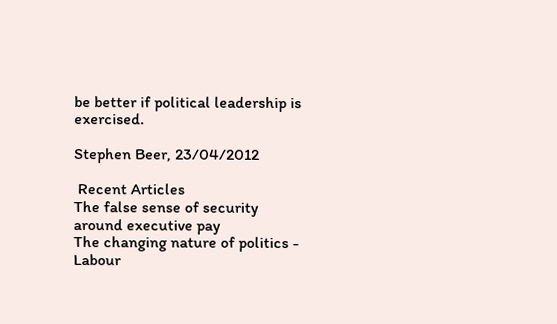be better if political leadership is exercised.

Stephen Beer, 23/04/2012

 Recent Articles
The false sense of security around executive pay
The changing nature of politics - Labour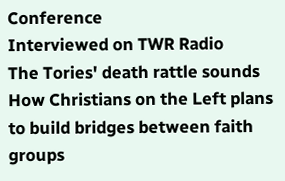Conference
Interviewed on TWR Radio
The Tories' death rattle sounds
How Christians on the Left plans to build bridges between faith groups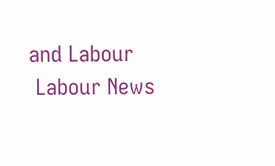and Labour
 Labour News